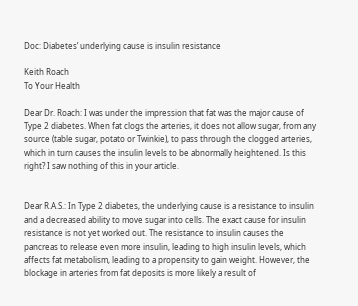Doc: Diabetes’ underlying cause is insulin resistance

Keith Roach
To Your Health

Dear Dr. Roach: I was under the impression that fat was the major cause of Type 2 diabetes. When fat clogs the arteries, it does not allow sugar, from any source (table sugar, potato or Twinkie), to pass through the clogged arteries, which in turn causes the insulin levels to be abnormally heightened. Is this right? I saw nothing of this in your article.


Dear R.A.S.: In Type 2 diabetes, the underlying cause is a resistance to insulin and a decreased ability to move sugar into cells. The exact cause for insulin resistance is not yet worked out. The resistance to insulin causes the pancreas to release even more insulin, leading to high insulin levels, which affects fat metabolism, leading to a propensity to gain weight. However, the blockage in arteries from fat deposits is more likely a result of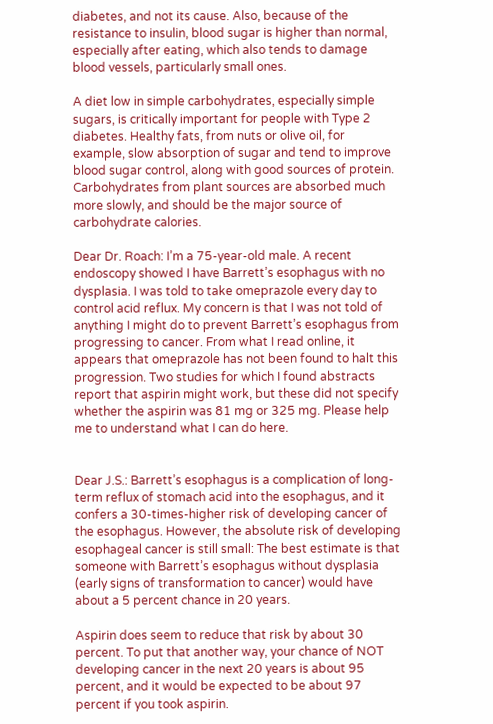diabetes, and not its cause. Also, because of the resistance to insulin, blood sugar is higher than normal, especially after eating, which also tends to damage blood vessels, particularly small ones.

A diet low in simple carbohydrates, especially simple sugars, is critically important for people with Type 2 diabetes. Healthy fats, from nuts or olive oil, for example, slow absorption of sugar and tend to improve blood sugar control, along with good sources of protein. Carbohydrates from plant sources are absorbed much more slowly, and should be the major source of carbohydrate calories.

Dear Dr. Roach: I’m a 75-year-old male. A recent endoscopy showed I have Barrett’s esophagus with no dysplasia. I was told to take omeprazole every day to control acid reflux. My concern is that I was not told of anything I might do to prevent Barrett’s esophagus from progressing to cancer. From what I read online, it appears that omeprazole has not been found to halt this progression. Two studies for which I found abstracts report that aspirin might work, but these did not specify whether the aspirin was 81 mg or 325 mg. Please help me to understand what I can do here.


Dear J.S.: Barrett’s esophagus is a complication of long-term reflux of stomach acid into the esophagus, and it confers a 30-times-higher risk of developing cancer of the esophagus. However, the absolute risk of developing esophageal cancer is still small: The best estimate is that someone with Barrett’s esophagus without dysplasia (early signs of transformation to cancer) would have about a 5 percent chance in 20 years.

Aspirin does seem to reduce that risk by about 30 percent. To put that another way, your chance of NOT developing cancer in the next 20 years is about 95 percent, and it would be expected to be about 97 percent if you took aspirin.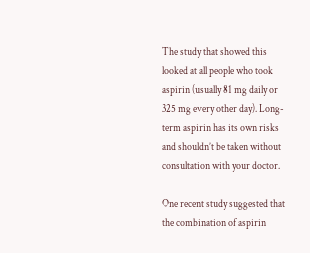The study that showed this looked at all people who took aspirin (usually 81 mg daily or 325 mg every other day). Long-term aspirin has its own risks and shouldn’t be taken without consultation with your doctor.

One recent study suggested that the combination of aspirin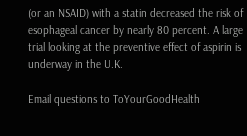(or an NSAID) with a statin decreased the risk of esophageal cancer by nearly 80 percent. A large trial looking at the preventive effect of aspirin is underway in the U.K.

Email questions to ToYourGoodHealth